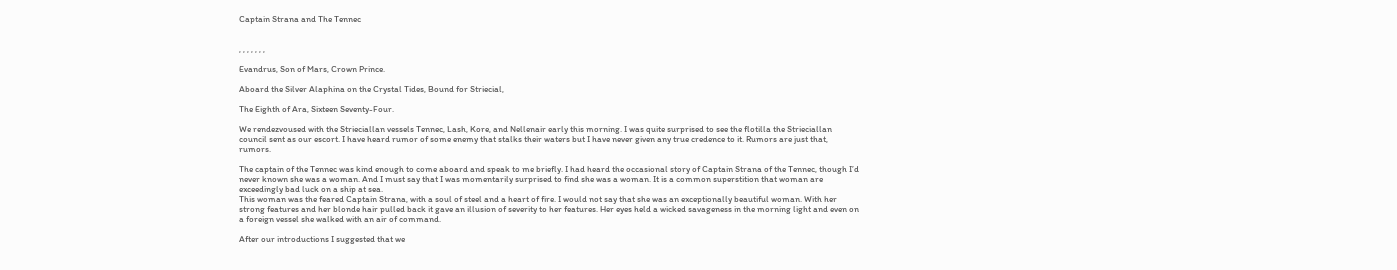Captain Strana and The Tennec


, , , , , , ,

Evandrus, Son of Mars, Crown Prince.

Aboard the Silver Alaphina on the Crystal Tides, Bound for Striecial,

The Eighth of Ara, Sixteen Seventy-Four.

We rendezvoused with the Strieciallan vessels Tennec, Lash, Kore, and Nellenair early this morning. I was quite surprised to see the flotilla the Strieciallan council sent as our escort. I have heard rumor of some enemy that stalks their waters but I have never given any true credence to it. Rumors are just that, rumors.

The captain of the Tennec was kind enough to come aboard and speak to me briefly. I had heard the occasional story of Captain Strana of the Tennec, though I’d never known she was a woman. And I must say that I was momentarily surprised to find she was a woman. It is a common superstition that woman are exceedingly bad luck on a ship at sea.
This woman was the feared Captain Strana, with a soul of steel and a heart of fire. I would not say that she was an exceptionally beautiful woman. With her strong features and her blonde hair pulled back it gave an illusion of severity to her features. Her eyes held a wicked savageness in the morning light and even on a foreign vessel she walked with an air of command.

After our introductions I suggested that we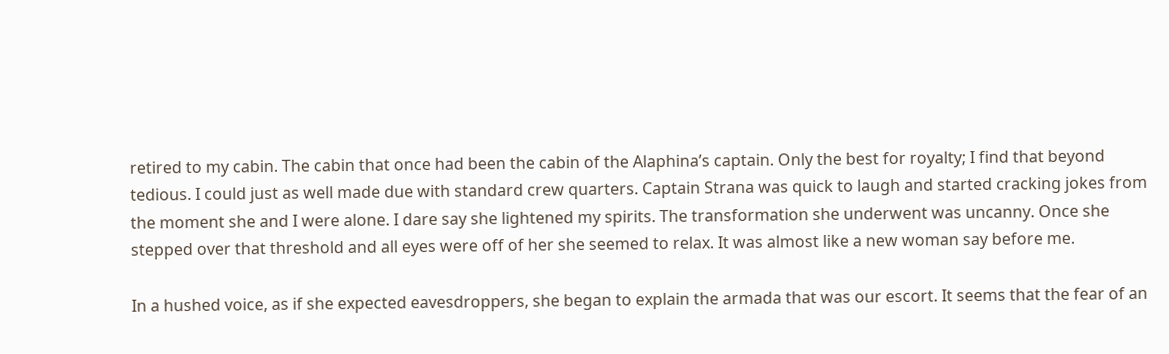retired to my cabin. The cabin that once had been the cabin of the Alaphina’s captain. Only the best for royalty; I find that beyond tedious. I could just as well made due with standard crew quarters. Captain Strana was quick to laugh and started cracking jokes from the moment she and I were alone. I dare say she lightened my spirits. The transformation she underwent was uncanny. Once she stepped over that threshold and all eyes were off of her she seemed to relax. It was almost like a new woman say before me.

In a hushed voice, as if she expected eavesdroppers, she began to explain the armada that was our escort. It seems that the fear of an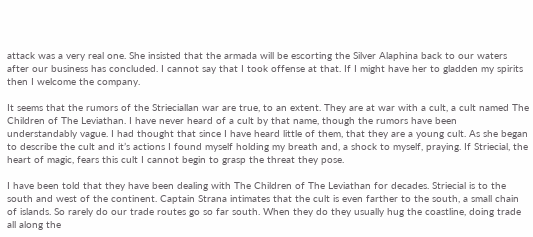attack was a very real one. She insisted that the armada will be escorting the Silver Alaphina back to our waters after our business has concluded. I cannot say that I took offense at that. If I might have her to gladden my spirits then I welcome the company.

It seems that the rumors of the Strieciallan war are true, to an extent. They are at war with a cult, a cult named The Children of The Leviathan. I have never heard of a cult by that name, though the rumors have been understandably vague. I had thought that since I have heard little of them, that they are a young cult. As she began to describe the cult and it’s actions I found myself holding my breath and, a shock to myself, praying. If Striecial, the heart of magic, fears this cult I cannot begin to grasp the threat they pose.

I have been told that they have been dealing with The Children of The Leviathan for decades. Striecial is to the south and west of the continent. Captain Strana intimates that the cult is even farther to the south, a small chain of islands. So rarely do our trade routes go so far south. When they do they usually hug the coastline, doing trade all along the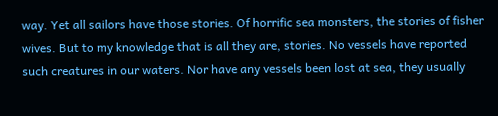way. Yet all sailors have those stories. Of horrific sea monsters, the stories of fisher wives. But to my knowledge that is all they are, stories. No vessels have reported such creatures in our waters. Nor have any vessels been lost at sea, they usually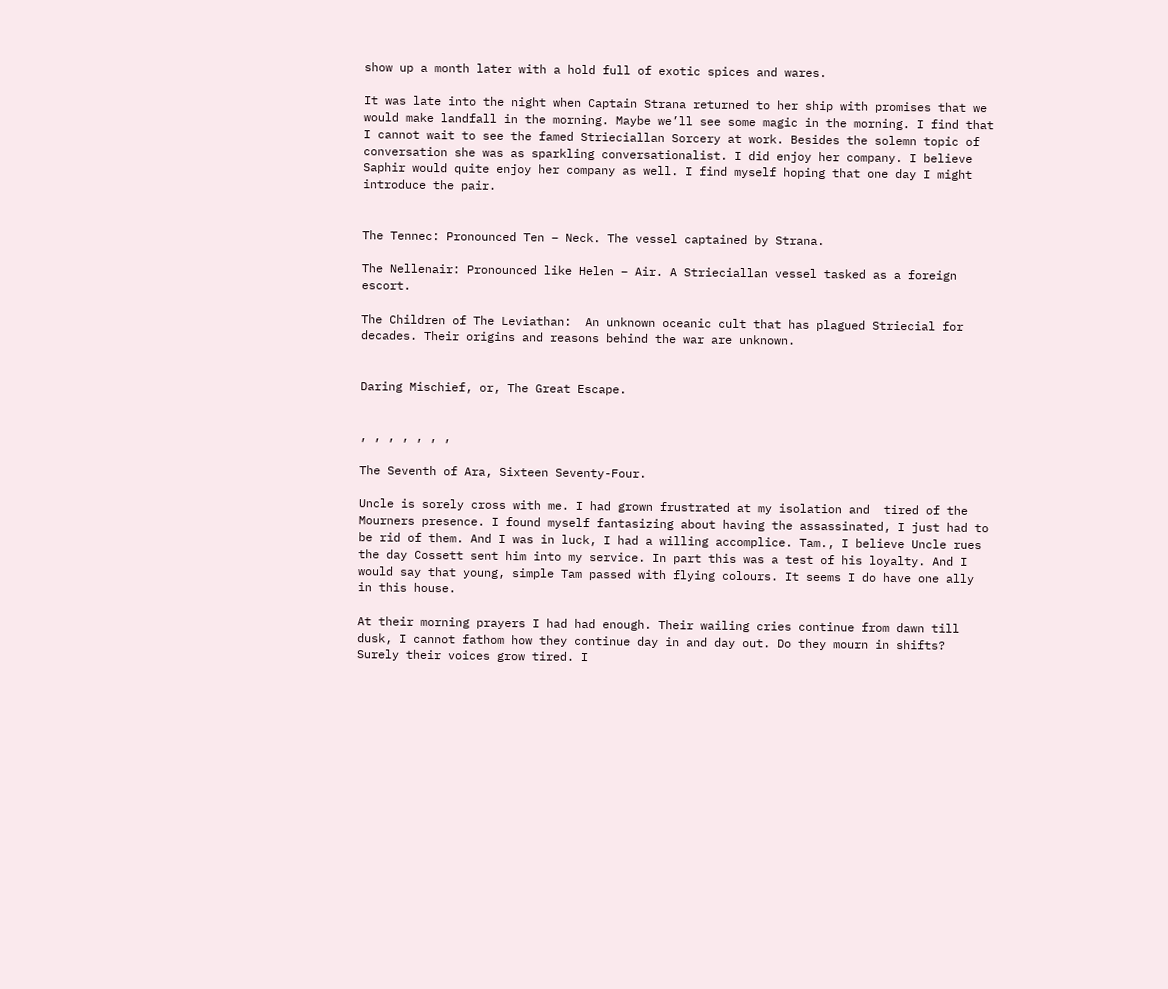show up a month later with a hold full of exotic spices and wares.

It was late into the night when Captain Strana returned to her ship with promises that we would make landfall in the morning. Maybe we’ll see some magic in the morning. I find that I cannot wait to see the famed Strieciallan Sorcery at work. Besides the solemn topic of conversation she was as sparkling conversationalist. I did enjoy her company. I believe Saphir would quite enjoy her company as well. I find myself hoping that one day I might introduce the pair.


The Tennec: Pronounced Ten – Neck. The vessel captained by Strana.

The Nellenair: Pronounced like Helen – Air. A Strieciallan vessel tasked as a foreign escort.

The Children of The Leviathan:  An unknown oceanic cult that has plagued Striecial for decades. Their origins and reasons behind the war are unknown.


Daring Mischief, or, The Great Escape.


, , , , , , ,

The Seventh of Ara, Sixteen Seventy-Four.

Uncle is sorely cross with me. I had grown frustrated at my isolation and  tired of the Mourners presence. I found myself fantasizing about having the assassinated, I just had to be rid of them. And I was in luck, I had a willing accomplice. Tam., I believe Uncle rues the day Cossett sent him into my service. In part this was a test of his loyalty. And I would say that young, simple Tam passed with flying colours. It seems I do have one ally in this house.

At their morning prayers I had had enough. Their wailing cries continue from dawn till dusk, I cannot fathom how they continue day in and day out. Do they mourn in shifts? Surely their voices grow tired. I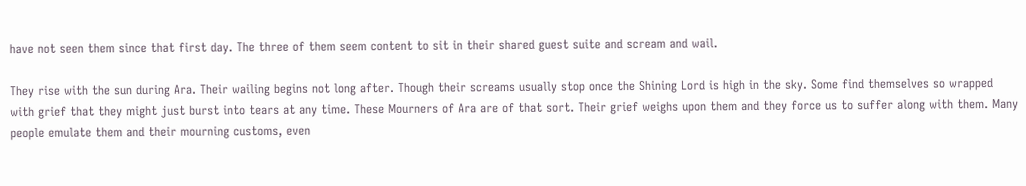have not seen them since that first day. The three of them seem content to sit in their shared guest suite and scream and wail.

They rise with the sun during Ara. Their wailing begins not long after. Though their screams usually stop once the Shining Lord is high in the sky. Some find themselves so wrapped with grief that they might just burst into tears at any time. These Mourners of Ara are of that sort. Their grief weighs upon them and they force us to suffer along with them. Many people emulate them and their mourning customs, even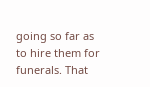going so far as to hire them for funerals. That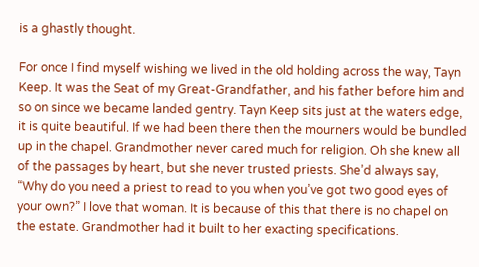is a ghastly thought.

For once I find myself wishing we lived in the old holding across the way, Tayn Keep. It was the Seat of my Great-Grandfather, and his father before him and so on since we became landed gentry. Tayn Keep sits just at the waters edge, it is quite beautiful. If we had been there then the mourners would be bundled up in the chapel. Grandmother never cared much for religion. Oh she knew all of the passages by heart, but she never trusted priests. She’d always say, “Why do you need a priest to read to you when you’ve got two good eyes of your own?” I love that woman. It is because of this that there is no chapel on the estate. Grandmother had it built to her exacting specifications.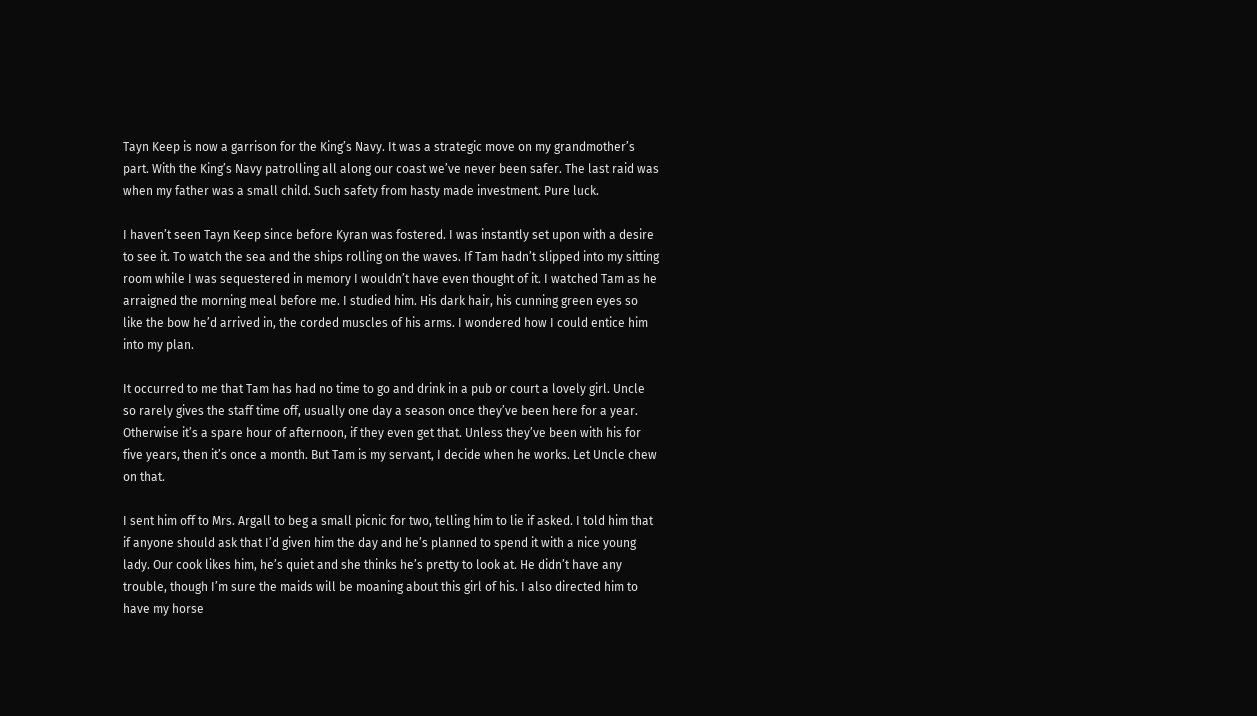Tayn Keep is now a garrison for the King’s Navy. It was a strategic move on my grandmother’s part. With the King’s Navy patrolling all along our coast we’ve never been safer. The last raid was when my father was a small child. Such safety from hasty made investment. Pure luck.

I haven’t seen Tayn Keep since before Kyran was fostered. I was instantly set upon with a desire to see it. To watch the sea and the ships rolling on the waves. If Tam hadn’t slipped into my sitting room while I was sequestered in memory I wouldn’t have even thought of it. I watched Tam as he arraigned the morning meal before me. I studied him. His dark hair, his cunning green eyes so like the bow he’d arrived in, the corded muscles of his arms. I wondered how I could entice him into my plan.

It occurred to me that Tam has had no time to go and drink in a pub or court a lovely girl. Uncle so rarely gives the staff time off, usually one day a season once they’ve been here for a year. Otherwise it’s a spare hour of afternoon, if they even get that. Unless they’ve been with his for five years, then it’s once a month. But Tam is my servant, I decide when he works. Let Uncle chew on that.

I sent him off to Mrs. Argall to beg a small picnic for two, telling him to lie if asked. I told him that if anyone should ask that I’d given him the day and he’s planned to spend it with a nice young lady. Our cook likes him, he’s quiet and she thinks he’s pretty to look at. He didn’t have any trouble, though I’m sure the maids will be moaning about this girl of his. I also directed him to have my horse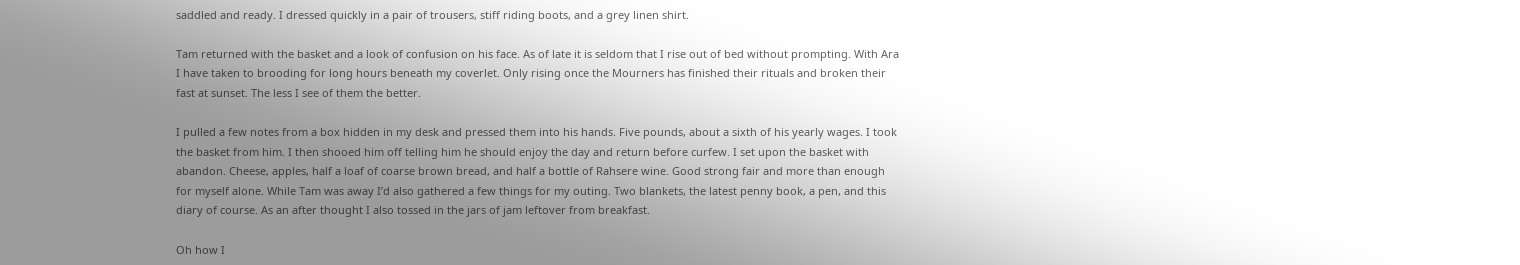saddled and ready. I dressed quickly in a pair of trousers, stiff riding boots, and a grey linen shirt.

Tam returned with the basket and a look of confusion on his face. As of late it is seldom that I rise out of bed without prompting. With Ara I have taken to brooding for long hours beneath my coverlet. Only rising once the Mourners has finished their rituals and broken their fast at sunset. The less I see of them the better.

I pulled a few notes from a box hidden in my desk and pressed them into his hands. Five pounds, about a sixth of his yearly wages. I took the basket from him. I then shooed him off telling him he should enjoy the day and return before curfew. I set upon the basket with abandon. Cheese, apples, half a loaf of coarse brown bread, and half a bottle of Rahsere wine. Good strong fair and more than enough for myself alone. While Tam was away I’d also gathered a few things for my outing. Two blankets, the latest penny book, a pen, and this diary of course. As an after thought I also tossed in the jars of jam leftover from breakfast.

Oh how I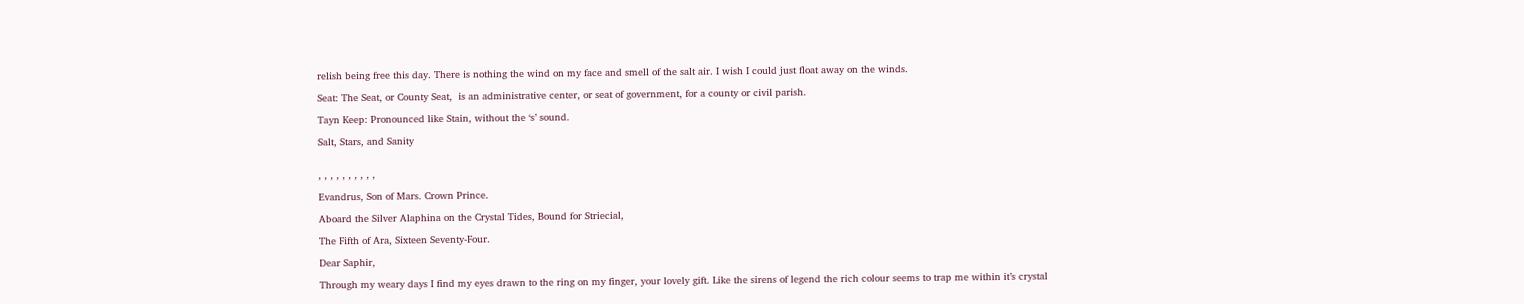relish being free this day. There is nothing the wind on my face and smell of the salt air. I wish I could just float away on the winds.

Seat: The Seat, or County Seat,  is an administrative center, or seat of government, for a county or civil parish.

Tayn Keep: Pronounced like Stain, without the ‘s’ sound.

Salt, Stars, and Sanity


, , , , , , , , , ,

Evandrus, Son of Mars. Crown Prince.

Aboard the Silver Alaphina on the Crystal Tides, Bound for Striecial,

The Fifth of Ara, Sixteen Seventy-Four.

Dear Saphir,

Through my weary days I find my eyes drawn to the ring on my finger, your lovely gift. Like the sirens of legend the rich colour seems to trap me within it’s crystal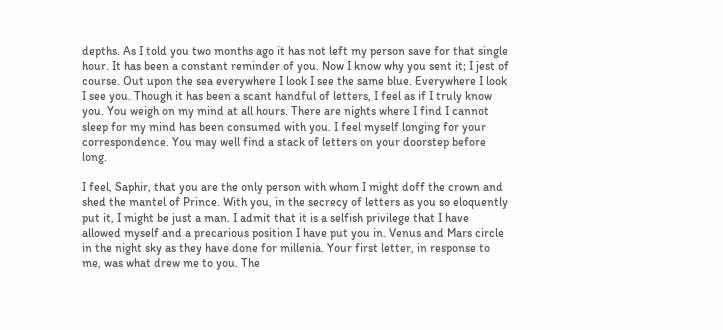depths. As I told you two months ago it has not left my person save for that single hour. It has been a constant reminder of you. Now I know why you sent it; I jest of course. Out upon the sea everywhere I look I see the same blue. Everywhere I look I see you. Though it has been a scant handful of letters, I feel as if I truly know you. You weigh on my mind at all hours. There are nights where I find I cannot sleep for my mind has been consumed with you. I feel myself longing for your correspondence. You may well find a stack of letters on your doorstep before long.

I feel, Saphir, that you are the only person with whom I might doff the crown and shed the mantel of Prince. With you, in the secrecy of letters as you so eloquently put it, I might be just a man. I admit that it is a selfish privilege that I have allowed myself and a precarious position I have put you in. Venus and Mars circle in the night sky as they have done for millenia. Your first letter, in response to me, was what drew me to you. The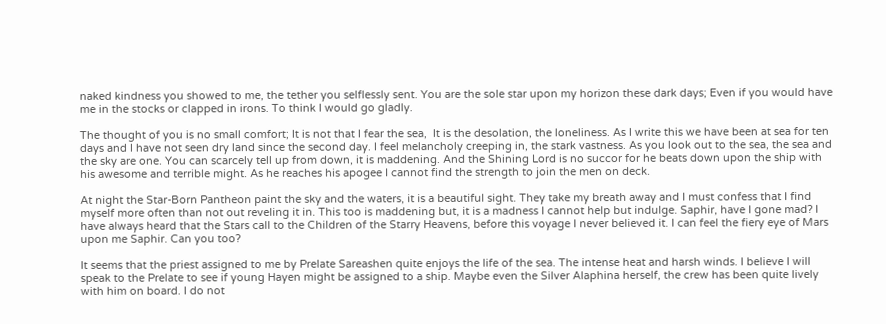naked kindness you showed to me, the tether you selflessly sent. You are the sole star upon my horizon these dark days; Even if you would have me in the stocks or clapped in irons. To think I would go gladly.

The thought of you is no small comfort; It is not that I fear the sea,  It is the desolation, the loneliness. As I write this we have been at sea for ten days and I have not seen dry land since the second day. I feel melancholy creeping in, the stark vastness. As you look out to the sea, the sea and the sky are one. You can scarcely tell up from down, it is maddening. And the Shining Lord is no succor for he beats down upon the ship with his awesome and terrible might. As he reaches his apogee I cannot find the strength to join the men on deck.

At night the Star-Born Pantheon paint the sky and the waters, it is a beautiful sight. They take my breath away and I must confess that I find myself more often than not out reveling it in. This too is maddening but, it is a madness I cannot help but indulge. Saphir, have I gone mad? I have always heard that the Stars call to the Children of the Starry Heavens, before this voyage I never believed it. I can feel the fiery eye of Mars upon me Saphir. Can you too?

It seems that the priest assigned to me by Prelate Sareashen quite enjoys the life of the sea. The intense heat and harsh winds. I believe I will speak to the Prelate to see if young Hayen might be assigned to a ship. Maybe even the Silver Alaphina herself, the crew has been quite lively with him on board. I do not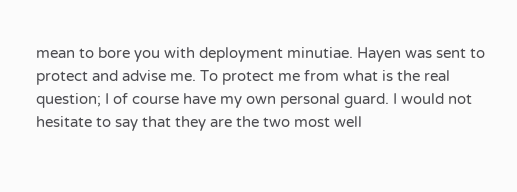mean to bore you with deployment minutiae. Hayen was sent to protect and advise me. To protect me from what is the real question; I of course have my own personal guard. I would not hesitate to say that they are the two most well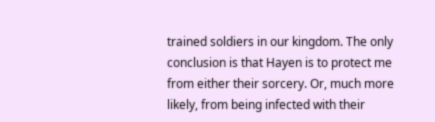trained soldiers in our kingdom. The only conclusion is that Hayen is to protect me from either their sorcery. Or, much more likely, from being infected with their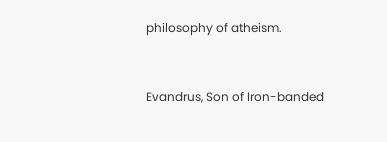philosophy of atheism.


Evandrus, Son of Iron-banded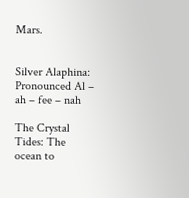Mars.


Silver Alaphina: Pronounced Al – ah – fee – nah

The Crystal Tides: The ocean to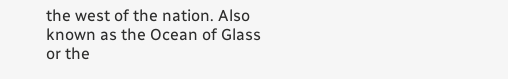the west of the nation. Also known as the Ocean of Glass or the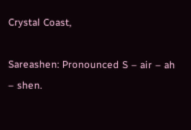Crystal Coast,

Sareashen: Pronounced S – air – ah – shen.